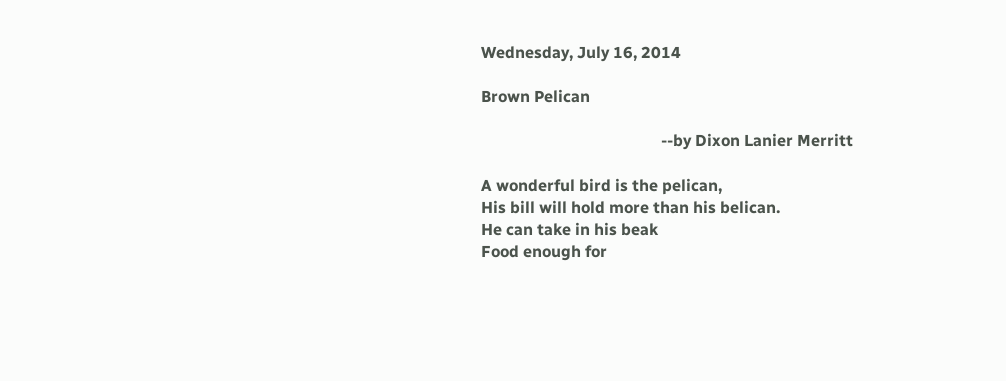Wednesday, July 16, 2014

Brown Pelican

                                             --by Dixon Lanier Merritt

A wonderful bird is the pelican,
His bill will hold more than his belican.
He can take in his beak
Food enough for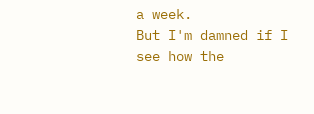a week.
But I'm damned if I see how the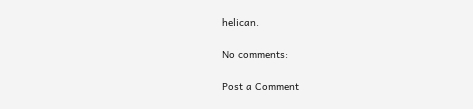helican.

No comments:

Post a Comment